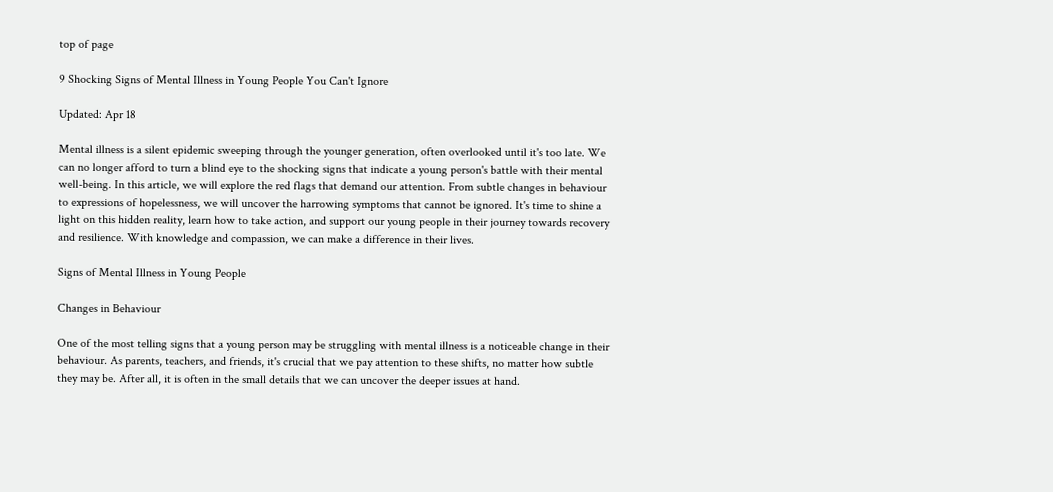top of page

9 Shocking Signs of Mental Illness in Young People You Can't Ignore

Updated: Apr 18

Mental illness is a silent epidemic sweeping through the younger generation, often overlooked until it's too late. We can no longer afford to turn a blind eye to the shocking signs that indicate a young person's battle with their mental well-being. In this article, we will explore the red flags that demand our attention. From subtle changes in behaviour to expressions of hopelessness, we will uncover the harrowing symptoms that cannot be ignored. It's time to shine a light on this hidden reality, learn how to take action, and support our young people in their journey towards recovery and resilience. With knowledge and compassion, we can make a difference in their lives.

Signs of Mental Illness in Young People

Changes in Behaviour

One of the most telling signs that a young person may be struggling with mental illness is a noticeable change in their behaviour. As parents, teachers, and friends, it's crucial that we pay attention to these shifts, no matter how subtle they may be. After all, it is often in the small details that we can uncover the deeper issues at hand.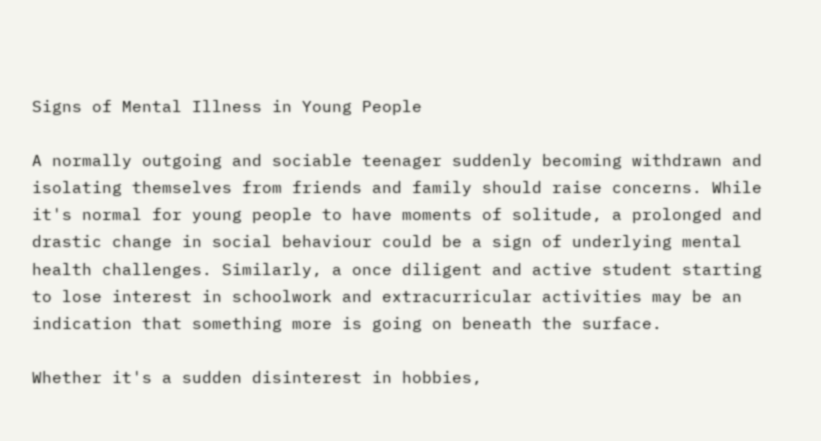Signs of Mental Illness in Young People

A normally outgoing and sociable teenager suddenly becoming withdrawn and isolating themselves from friends and family should raise concerns. While it's normal for young people to have moments of solitude, a prolonged and drastic change in social behaviour could be a sign of underlying mental health challenges. Similarly, a once diligent and active student starting to lose interest in schoolwork and extracurricular activities may be an indication that something more is going on beneath the surface.

Whether it's a sudden disinterest in hobbies,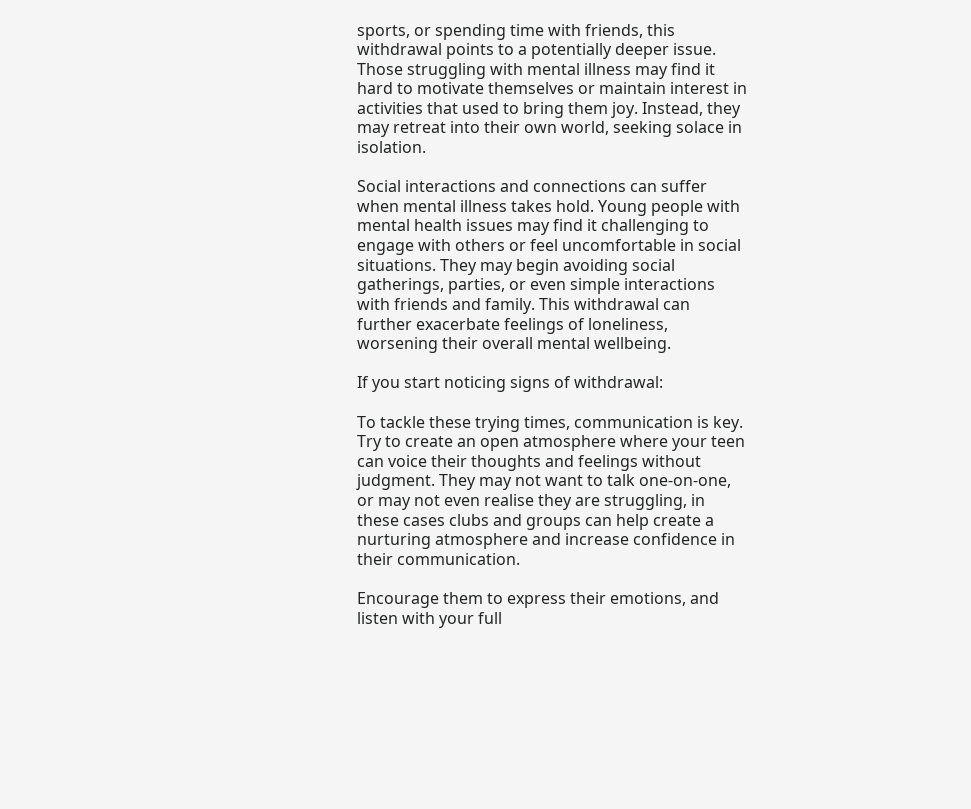sports, or spending time with friends, this withdrawal points to a potentially deeper issue. Those struggling with mental illness may find it hard to motivate themselves or maintain interest in activities that used to bring them joy. Instead, they may retreat into their own world, seeking solace in isolation.

Social interactions and connections can suffer when mental illness takes hold. Young people with mental health issues may find it challenging to engage with others or feel uncomfortable in social situations. They may begin avoiding social gatherings, parties, or even simple interactions with friends and family. This withdrawal can further exacerbate feelings of loneliness, worsening their overall mental wellbeing.

If you start noticing signs of withdrawal:

To tackle these trying times, communication is key. Try to create an open atmosphere where your teen can voice their thoughts and feelings without judgment. They may not want to talk one-on-one, or may not even realise they are struggling, in these cases clubs and groups can help create a nurturing atmosphere and increase confidence in their communication.

Encourage them to express their emotions, and listen with your full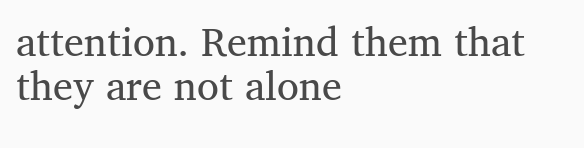attention. Remind them that they are not alone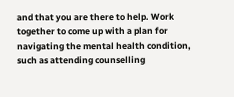and that you are there to help. Work together to come up with a plan for navigating the mental health condition, such as attending counselling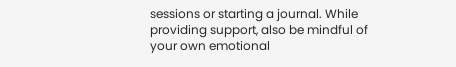sessions or starting a journal. While providing support, also be mindful of your own emotional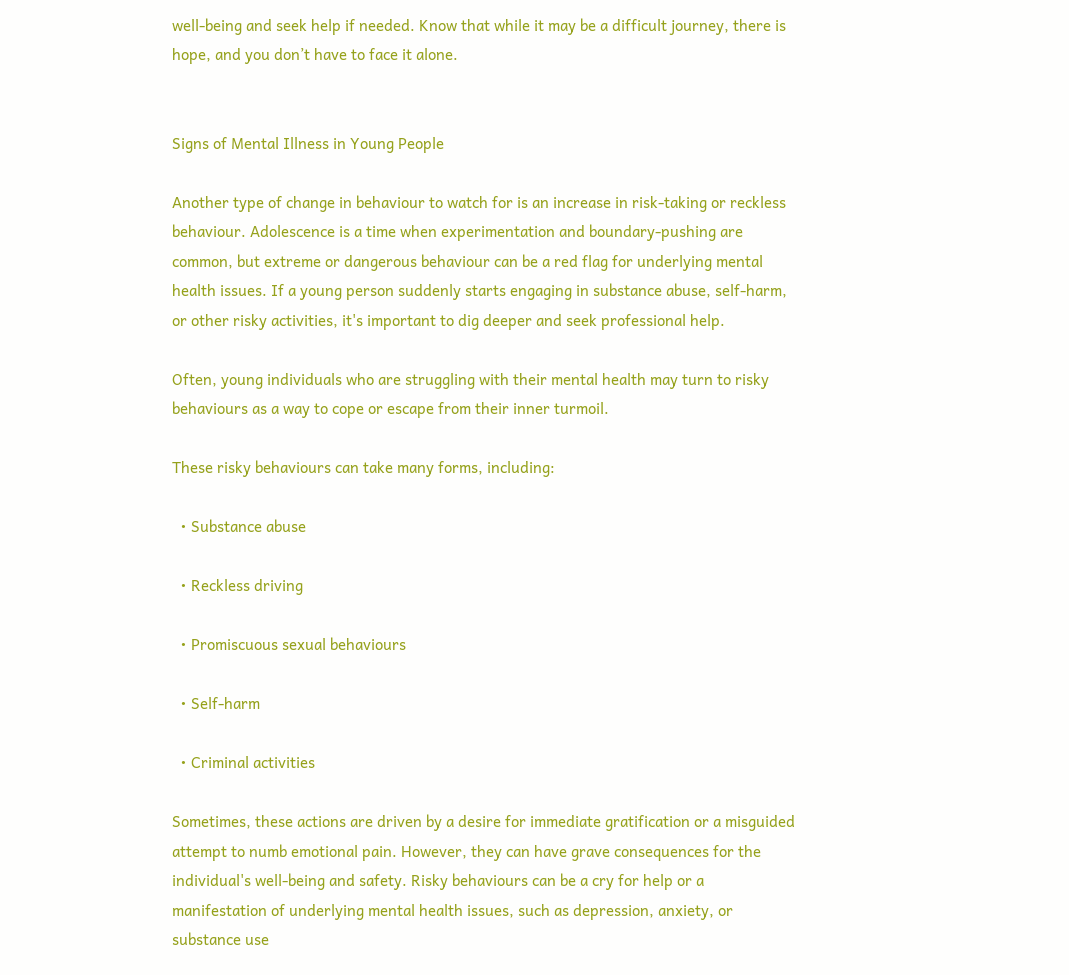well-being and seek help if needed. Know that while it may be a difficult journey, there is hope, and you don’t have to face it alone.


Signs of Mental Illness in Young People

Another type of change in behaviour to watch for is an increase in risk-taking or reckless behaviour. Adolescence is a time when experimentation and boundary-pushing are common, but extreme or dangerous behaviour can be a red flag for underlying mental health issues. If a young person suddenly starts engaging in substance abuse, self-harm, or other risky activities, it's important to dig deeper and seek professional help.

Often, young individuals who are struggling with their mental health may turn to risky behaviours as a way to cope or escape from their inner turmoil.

These risky behaviours can take many forms, including:

  • Substance abuse

  • Reckless driving

  • Promiscuous sexual behaviours

  • Self-harm

  • Criminal activities

Sometimes, these actions are driven by a desire for immediate gratification or a misguided attempt to numb emotional pain. However, they can have grave consequences for the individual's well-being and safety. Risky behaviours can be a cry for help or a manifestation of underlying mental health issues, such as depression, anxiety, or substance use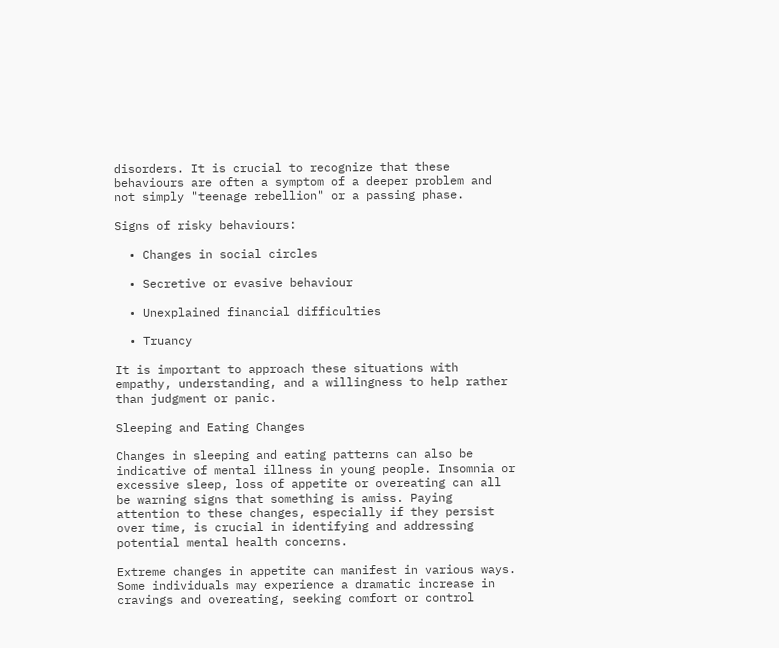disorders. It is crucial to recognize that these behaviours are often a symptom of a deeper problem and not simply "teenage rebellion" or a passing phase.

Signs of risky behaviours:

  • Changes in social circles

  • Secretive or evasive behaviour

  • Unexplained financial difficulties

  • Truancy

It is important to approach these situations with empathy, understanding, and a willingness to help rather than judgment or panic.

Sleeping and Eating Changes

Changes in sleeping and eating patterns can also be indicative of mental illness in young people. Insomnia or excessive sleep, loss of appetite or overeating can all be warning signs that something is amiss. Paying attention to these changes, especially if they persist over time, is crucial in identifying and addressing potential mental health concerns.

Extreme changes in appetite can manifest in various ways. Some individuals may experience a dramatic increase in cravings and overeating, seeking comfort or control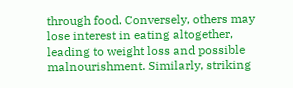through food. Conversely, others may lose interest in eating altogether, leading to weight loss and possible malnourishment. Similarly, striking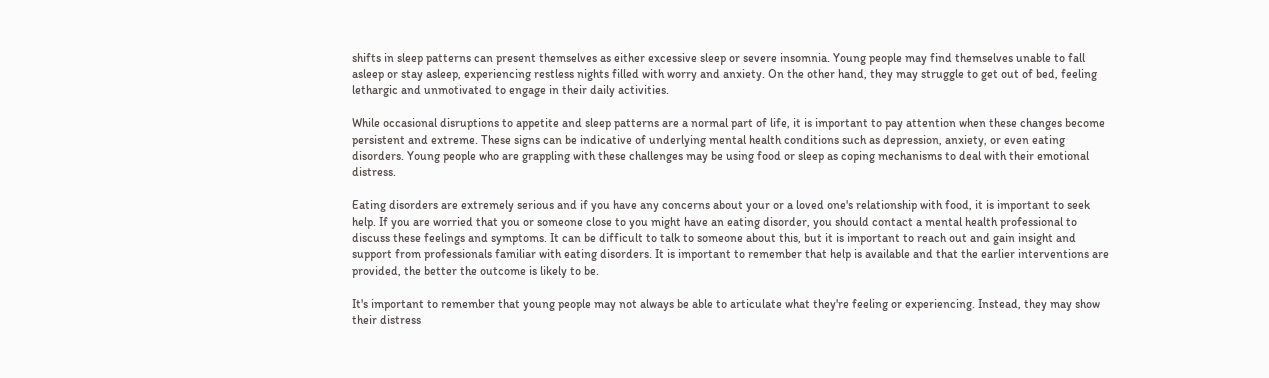shifts in sleep patterns can present themselves as either excessive sleep or severe insomnia. Young people may find themselves unable to fall asleep or stay asleep, experiencing restless nights filled with worry and anxiety. On the other hand, they may struggle to get out of bed, feeling lethargic and unmotivated to engage in their daily activities.

While occasional disruptions to appetite and sleep patterns are a normal part of life, it is important to pay attention when these changes become persistent and extreme. These signs can be indicative of underlying mental health conditions such as depression, anxiety, or even eating disorders. Young people who are grappling with these challenges may be using food or sleep as coping mechanisms to deal with their emotional distress.

Eating disorders are extremely serious and if you have any concerns about your or a loved one's relationship with food, it is important to seek help. If you are worried that you or someone close to you might have an eating disorder, you should contact a mental health professional to discuss these feelings and symptoms. It can be difficult to talk to someone about this, but it is important to reach out and gain insight and support from professionals familiar with eating disorders. It is important to remember that help is available and that the earlier interventions are provided, the better the outcome is likely to be.

It's important to remember that young people may not always be able to articulate what they're feeling or experiencing. Instead, they may show their distress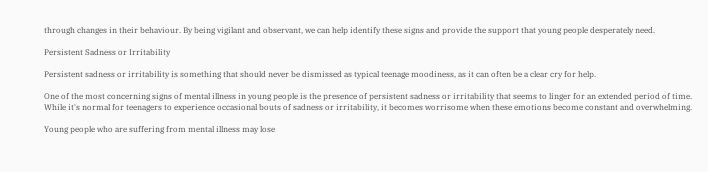through changes in their behaviour. By being vigilant and observant, we can help identify these signs and provide the support that young people desperately need.

Persistent Sadness or Irritability

Persistent sadness or irritability is something that should never be dismissed as typical teenage moodiness, as it can often be a clear cry for help.

One of the most concerning signs of mental illness in young people is the presence of persistent sadness or irritability that seems to linger for an extended period of time. While it's normal for teenagers to experience occasional bouts of sadness or irritability, it becomes worrisome when these emotions become constant and overwhelming.

Young people who are suffering from mental illness may lose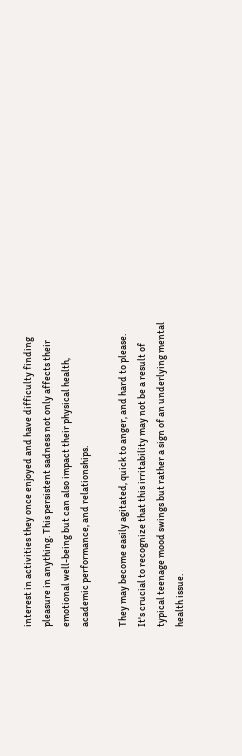interest in activities they once enjoyed and have difficulty finding pleasure in anything. This persistent sadness not only affects their emotional well-being but can also impact their physical health, academic performance, and relationships.

They may become easily agitated, quick to anger, and hard to please. It's crucial to recognize that this irritability may not be a result of typical teenage mood swings but rather a sign of an underlying mental health issue.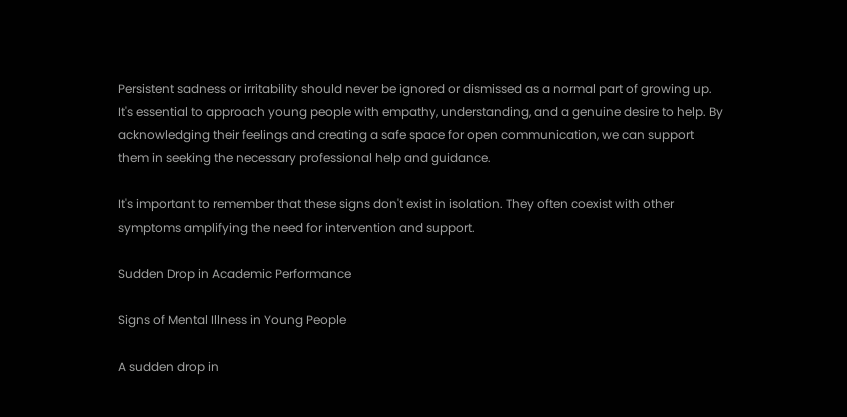Persistent sadness or irritability should never be ignored or dismissed as a normal part of growing up. It's essential to approach young people with empathy, understanding, and a genuine desire to help. By acknowledging their feelings and creating a safe space for open communication, we can support them in seeking the necessary professional help and guidance.

It's important to remember that these signs don't exist in isolation. They often coexist with other symptoms amplifying the need for intervention and support.

Sudden Drop in Academic Performance

Signs of Mental Illness in Young People

A sudden drop in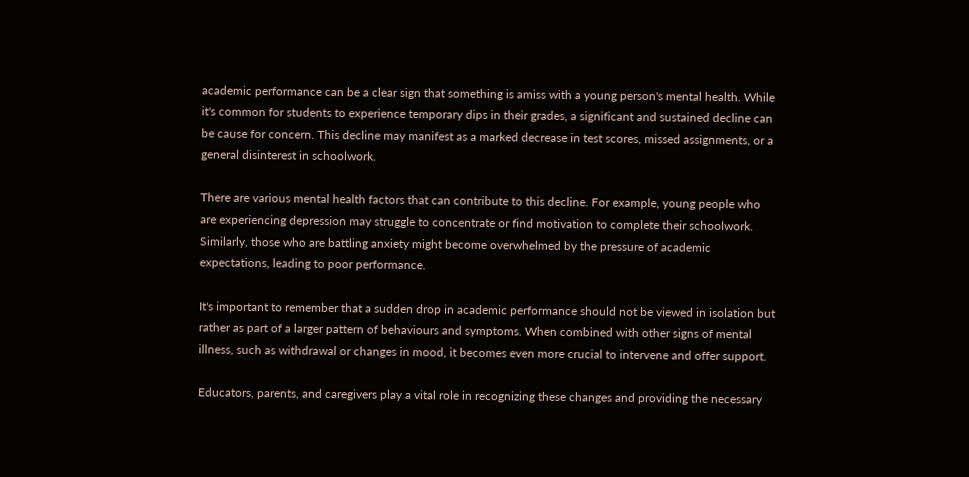academic performance can be a clear sign that something is amiss with a young person's mental health. While it's common for students to experience temporary dips in their grades, a significant and sustained decline can be cause for concern. This decline may manifest as a marked decrease in test scores, missed assignments, or a general disinterest in schoolwork.

There are various mental health factors that can contribute to this decline. For example, young people who are experiencing depression may struggle to concentrate or find motivation to complete their schoolwork. Similarly, those who are battling anxiety might become overwhelmed by the pressure of academic expectations, leading to poor performance.

It's important to remember that a sudden drop in academic performance should not be viewed in isolation but rather as part of a larger pattern of behaviours and symptoms. When combined with other signs of mental illness, such as withdrawal or changes in mood, it becomes even more crucial to intervene and offer support.

Educators, parents, and caregivers play a vital role in recognizing these changes and providing the necessary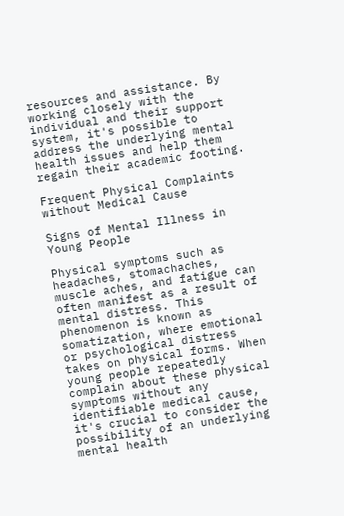resources and assistance. By working closely with the individual and their support system, it's possible to address the underlying mental health issues and help them regain their academic footing.

Frequent Physical Complaints without Medical Cause

Signs of Mental Illness in Young People

Physical symptoms such as headaches, stomachaches, muscle aches, and fatigue can often manifest as a result of mental distress. This phenomenon is known as somatization, where emotional or psychological distress takes on physical forms. When young people repeatedly complain about these physical symptoms without any identifiable medical cause, it's crucial to consider the possibility of an underlying mental health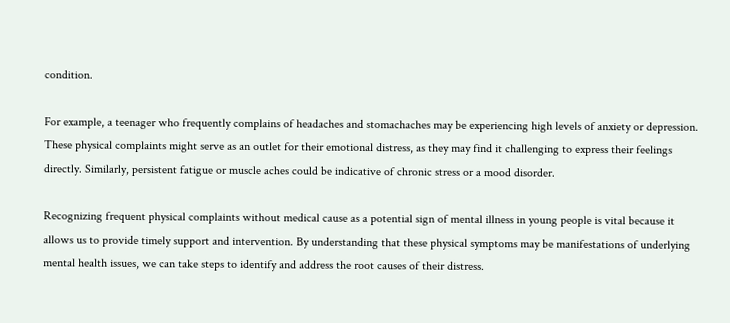condition.

For example, a teenager who frequently complains of headaches and stomachaches may be experiencing high levels of anxiety or depression. These physical complaints might serve as an outlet for their emotional distress, as they may find it challenging to express their feelings directly. Similarly, persistent fatigue or muscle aches could be indicative of chronic stress or a mood disorder.

Recognizing frequent physical complaints without medical cause as a potential sign of mental illness in young people is vital because it allows us to provide timely support and intervention. By understanding that these physical symptoms may be manifestations of underlying mental health issues, we can take steps to identify and address the root causes of their distress.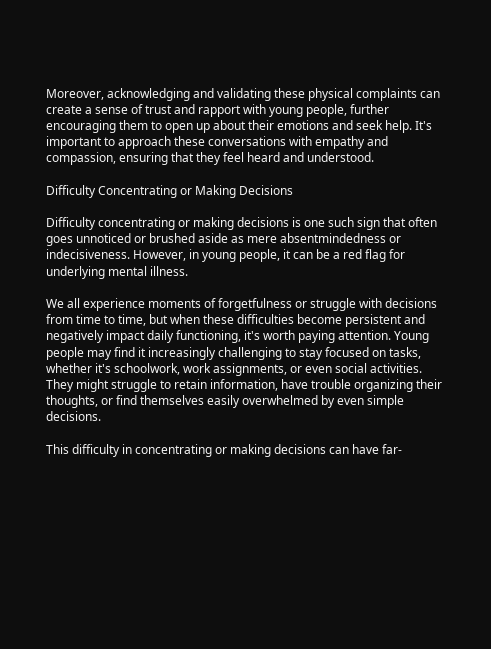Moreover, acknowledging and validating these physical complaints can create a sense of trust and rapport with young people, further encouraging them to open up about their emotions and seek help. It's important to approach these conversations with empathy and compassion, ensuring that they feel heard and understood.

Difficulty Concentrating or Making Decisions

Difficulty concentrating or making decisions is one such sign that often goes unnoticed or brushed aside as mere absentmindedness or indecisiveness. However, in young people, it can be a red flag for underlying mental illness.

We all experience moments of forgetfulness or struggle with decisions from time to time, but when these difficulties become persistent and negatively impact daily functioning, it's worth paying attention. Young people may find it increasingly challenging to stay focused on tasks, whether it's schoolwork, work assignments, or even social activities. They might struggle to retain information, have trouble organizing their thoughts, or find themselves easily overwhelmed by even simple decisions.

This difficulty in concentrating or making decisions can have far-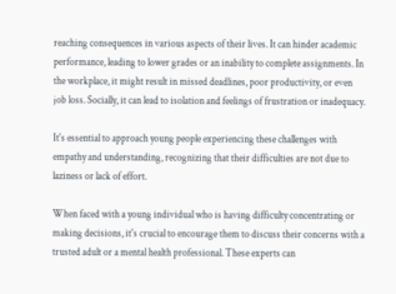reaching consequences in various aspects of their lives. It can hinder academic performance, leading to lower grades or an inability to complete assignments. In the workplace, it might result in missed deadlines, poor productivity, or even job loss. Socially, it can lead to isolation and feelings of frustration or inadequacy.

It's essential to approach young people experiencing these challenges with empathy and understanding, recognizing that their difficulties are not due to laziness or lack of effort.

When faced with a young individual who is having difficulty concentrating or making decisions, it's crucial to encourage them to discuss their concerns with a trusted adult or a mental health professional. These experts can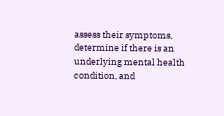assess their symptoms, determine if there is an underlying mental health condition, and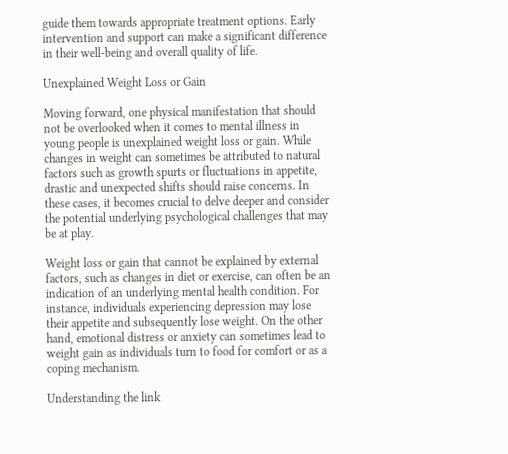guide them towards appropriate treatment options. Early intervention and support can make a significant difference in their well-being and overall quality of life.

Unexplained Weight Loss or Gain

Moving forward, one physical manifestation that should not be overlooked when it comes to mental illness in young people is unexplained weight loss or gain. While changes in weight can sometimes be attributed to natural factors such as growth spurts or fluctuations in appetite, drastic and unexpected shifts should raise concerns. In these cases, it becomes crucial to delve deeper and consider the potential underlying psychological challenges that may be at play.

Weight loss or gain that cannot be explained by external factors, such as changes in diet or exercise, can often be an indication of an underlying mental health condition. For instance, individuals experiencing depression may lose their appetite and subsequently lose weight. On the other hand, emotional distress or anxiety can sometimes lead to weight gain as individuals turn to food for comfort or as a coping mechanism.

Understanding the link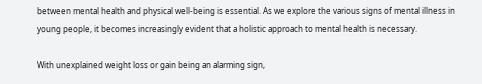between mental health and physical well-being is essential. As we explore the various signs of mental illness in young people, it becomes increasingly evident that a holistic approach to mental health is necessary.

With unexplained weight loss or gain being an alarming sign,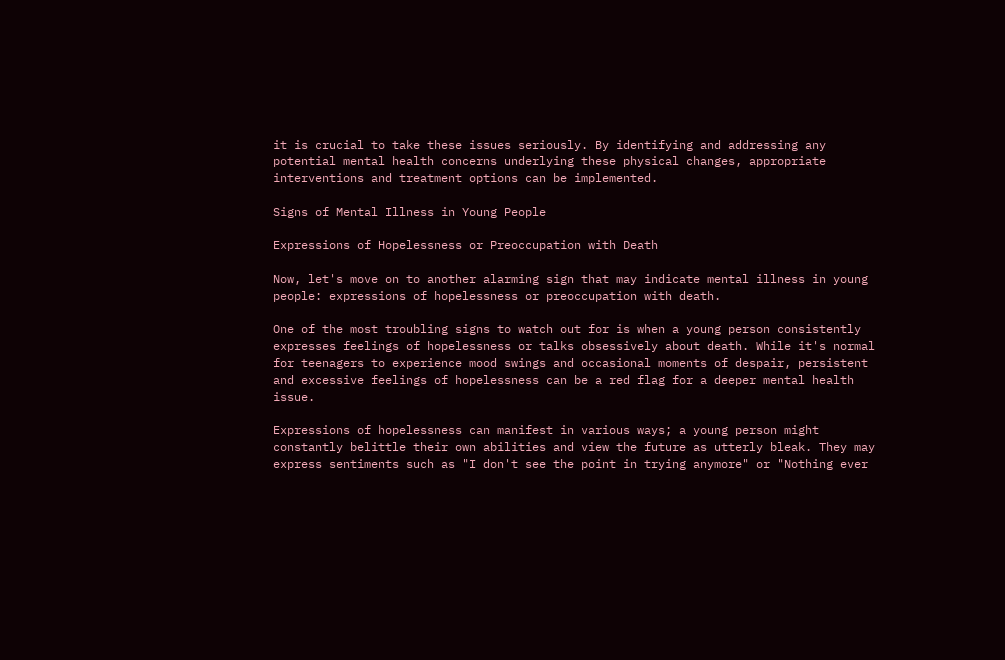it is crucial to take these issues seriously. By identifying and addressing any potential mental health concerns underlying these physical changes, appropriate interventions and treatment options can be implemented.

Signs of Mental Illness in Young People

Expressions of Hopelessness or Preoccupation with Death

Now, let's move on to another alarming sign that may indicate mental illness in young people: expressions of hopelessness or preoccupation with death.

One of the most troubling signs to watch out for is when a young person consistently expresses feelings of hopelessness or talks obsessively about death. While it's normal for teenagers to experience mood swings and occasional moments of despair, persistent and excessive feelings of hopelessness can be a red flag for a deeper mental health issue.

Expressions of hopelessness can manifest in various ways; a young person might constantly belittle their own abilities and view the future as utterly bleak. They may express sentiments such as "I don't see the point in trying anymore" or "Nothing ever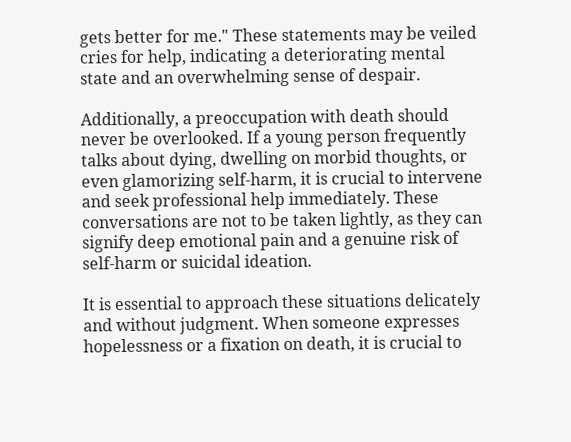gets better for me." These statements may be veiled cries for help, indicating a deteriorating mental state and an overwhelming sense of despair.

Additionally, a preoccupation with death should never be overlooked. If a young person frequently talks about dying, dwelling on morbid thoughts, or even glamorizing self-harm, it is crucial to intervene and seek professional help immediately. These conversations are not to be taken lightly, as they can signify deep emotional pain and a genuine risk of self-harm or suicidal ideation.

It is essential to approach these situations delicately and without judgment. When someone expresses hopelessness or a fixation on death, it is crucial to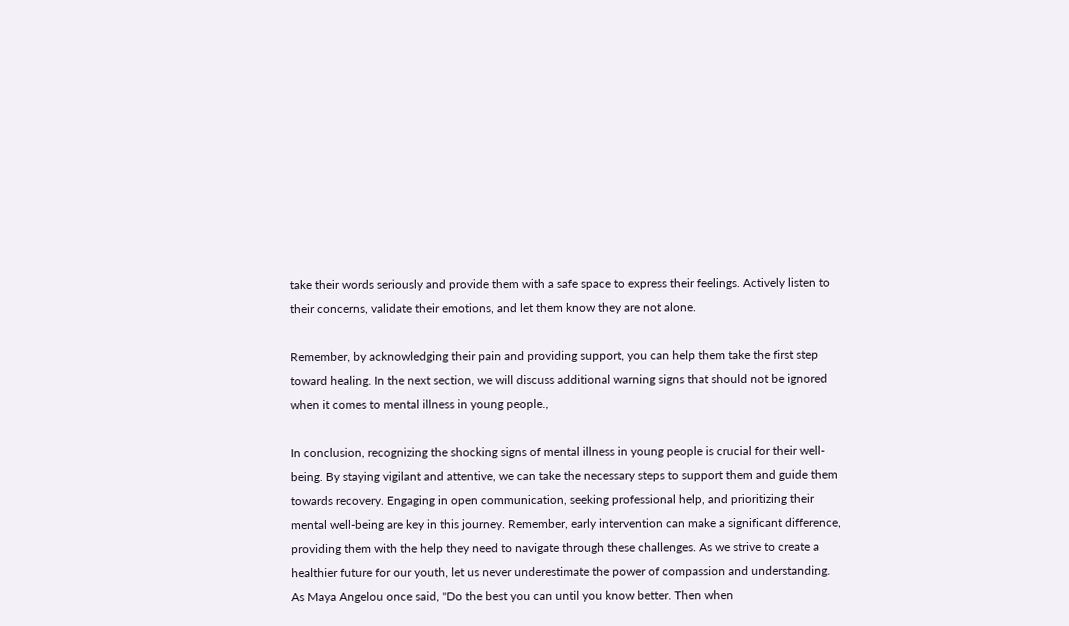take their words seriously and provide them with a safe space to express their feelings. Actively listen to their concerns, validate their emotions, and let them know they are not alone.

Remember, by acknowledging their pain and providing support, you can help them take the first step toward healing. In the next section, we will discuss additional warning signs that should not be ignored when it comes to mental illness in young people.,

In conclusion, recognizing the shocking signs of mental illness in young people is crucial for their well-being. By staying vigilant and attentive, we can take the necessary steps to support them and guide them towards recovery. Engaging in open communication, seeking professional help, and prioritizing their mental well-being are key in this journey. Remember, early intervention can make a significant difference, providing them with the help they need to navigate through these challenges. As we strive to create a healthier future for our youth, let us never underestimate the power of compassion and understanding. As Maya Angelou once said, "Do the best you can until you know better. Then when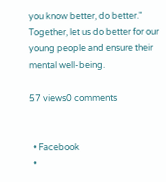you know better, do better." Together, let us do better for our young people and ensure their mental well-being.

57 views0 comments


  • Facebook
  •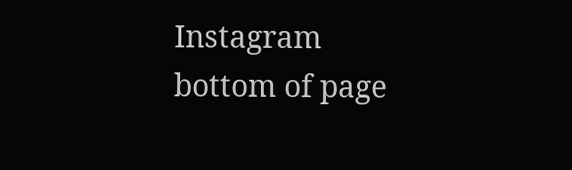Instagram
bottom of page